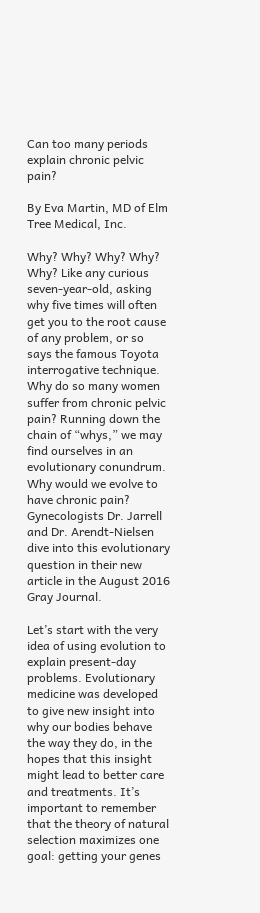Can too many periods explain chronic pelvic pain?

By Eva Martin, MD of Elm Tree Medical, Inc.

Why? Why? Why? Why? Why? Like any curious seven-year-old, asking why five times will often get you to the root cause of any problem, or so says the famous Toyota interrogative technique. Why do so many women suffer from chronic pelvic pain? Running down the chain of “whys,” we may find ourselves in an evolutionary conundrum.  Why would we evolve to have chronic pain? Gynecologists Dr. Jarrell and Dr. Arendt-Nielsen dive into this evolutionary question in their new article in the August 2016 Gray Journal.

Let’s start with the very idea of using evolution to explain present-day problems. Evolutionary medicine was developed to give new insight into why our bodies behave the way they do, in the hopes that this insight might lead to better care and treatments. It’s important to remember that the theory of natural selection maximizes one goal: getting your genes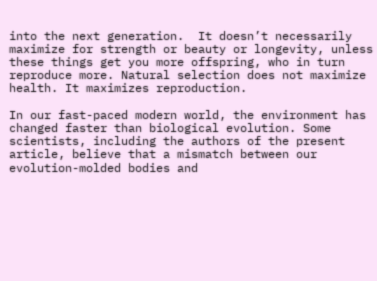into the next generation.  It doesn’t necessarily maximize for strength or beauty or longevity, unless these things get you more offspring, who in turn reproduce more. Natural selection does not maximize health. It maximizes reproduction.

In our fast-paced modern world, the environment has changed faster than biological evolution. Some scientists, including the authors of the present article, believe that a mismatch between our evolution-molded bodies and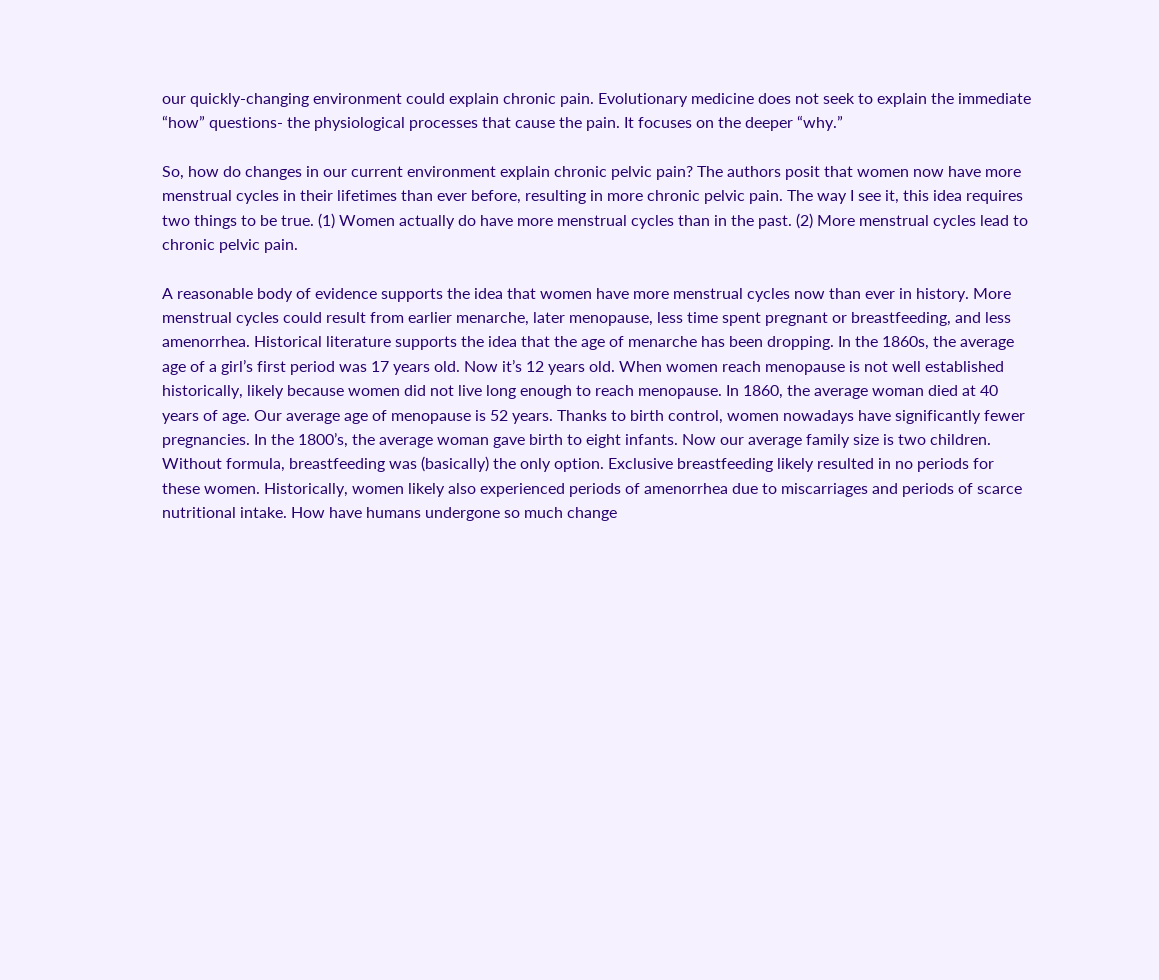our quickly-changing environment could explain chronic pain. Evolutionary medicine does not seek to explain the immediate “how” questions- the physiological processes that cause the pain. It focuses on the deeper “why.”

So, how do changes in our current environment explain chronic pelvic pain? The authors posit that women now have more menstrual cycles in their lifetimes than ever before, resulting in more chronic pelvic pain. The way I see it, this idea requires two things to be true. (1) Women actually do have more menstrual cycles than in the past. (2) More menstrual cycles lead to chronic pelvic pain.

A reasonable body of evidence supports the idea that women have more menstrual cycles now than ever in history. More menstrual cycles could result from earlier menarche, later menopause, less time spent pregnant or breastfeeding, and less amenorrhea. Historical literature supports the idea that the age of menarche has been dropping. In the 1860s, the average age of a girl’s first period was 17 years old. Now it’s 12 years old. When women reach menopause is not well established historically, likely because women did not live long enough to reach menopause. In 1860, the average woman died at 40 years of age. Our average age of menopause is 52 years. Thanks to birth control, women nowadays have significantly fewer pregnancies. In the 1800’s, the average woman gave birth to eight infants. Now our average family size is two children. Without formula, breastfeeding was (basically) the only option. Exclusive breastfeeding likely resulted in no periods for these women. Historically, women likely also experienced periods of amenorrhea due to miscarriages and periods of scarce nutritional intake. How have humans undergone so much change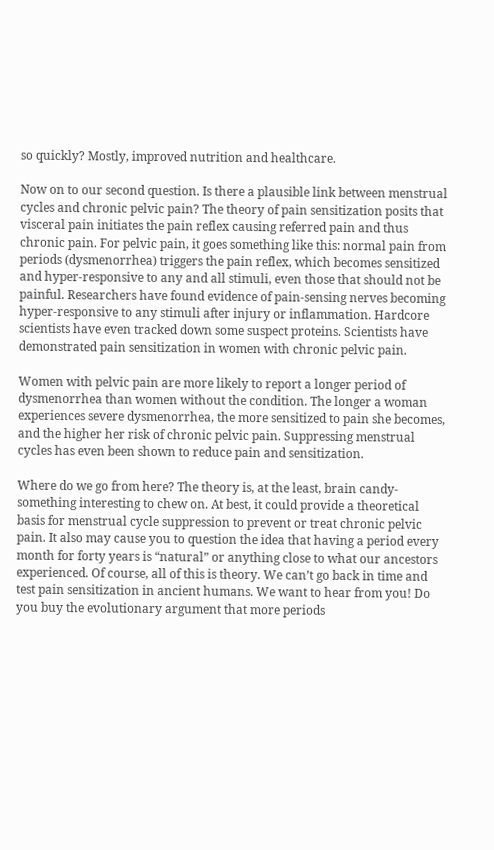so quickly? Mostly, improved nutrition and healthcare.

Now on to our second question. Is there a plausible link between menstrual cycles and chronic pelvic pain? The theory of pain sensitization posits that visceral pain initiates the pain reflex causing referred pain and thus chronic pain. For pelvic pain, it goes something like this: normal pain from periods (dysmenorrhea) triggers the pain reflex, which becomes sensitized and hyper-responsive to any and all stimuli, even those that should not be painful. Researchers have found evidence of pain-sensing nerves becoming hyper-responsive to any stimuli after injury or inflammation. Hardcore scientists have even tracked down some suspect proteins. Scientists have demonstrated pain sensitization in women with chronic pelvic pain.

Women with pelvic pain are more likely to report a longer period of dysmenorrhea than women without the condition. The longer a woman experiences severe dysmenorrhea, the more sensitized to pain she becomes, and the higher her risk of chronic pelvic pain. Suppressing menstrual cycles has even been shown to reduce pain and sensitization.

Where do we go from here? The theory is, at the least, brain candy- something interesting to chew on. At best, it could provide a theoretical basis for menstrual cycle suppression to prevent or treat chronic pelvic pain. It also may cause you to question the idea that having a period every month for forty years is “natural” or anything close to what our ancestors experienced. Of course, all of this is theory. We can’t go back in time and test pain sensitization in ancient humans. We want to hear from you! Do you buy the evolutionary argument that more periods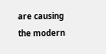are causing the modern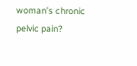woman’s chronic pelvic pain?